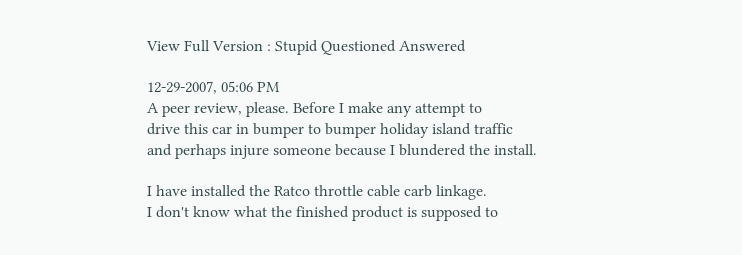View Full Version : Stupid Questioned Answered

12-29-2007, 05:06 PM
A peer review, please. Before I make any attempt to
drive this car in bumper to bumper holiday island traffic
and perhaps injure someone because I blundered the install.

I have installed the Ratco throttle cable carb linkage.
I don't know what the finished product is supposed to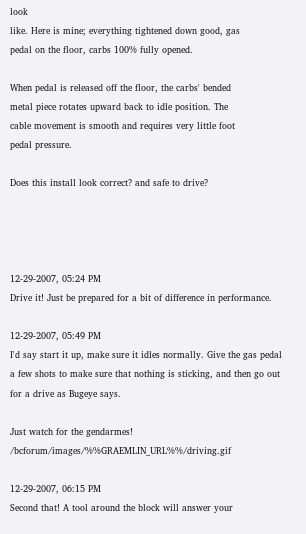look
like. Here is mine; everything tightened down good, gas
pedal on the floor, carbs 100% fully opened.

When pedal is released off the floor, the carbs' bended
metal piece rotates upward back to idle position. The
cable movement is smooth and requires very little foot
pedal pressure.

Does this install look correct? and safe to drive?




12-29-2007, 05:24 PM
Drive it! Just be prepared for a bit of difference in performance.

12-29-2007, 05:49 PM
I'd say start it up, make sure it idles normally. Give the gas pedal a few shots to make sure that nothing is sticking, and then go out for a drive as Bugeye says.

Just watch for the gendarmes! /bcforum/images/%%GRAEMLIN_URL%%/driving.gif

12-29-2007, 06:15 PM
Second that! A tool around the block will answer your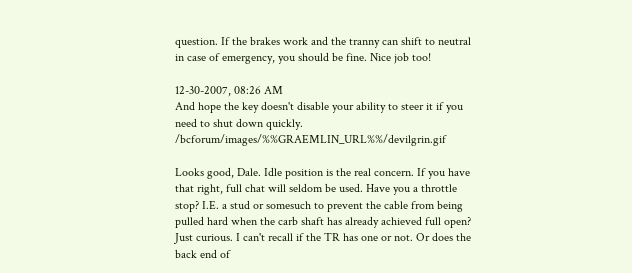question. If the brakes work and the tranny can shift to neutral in case of emergency, you should be fine. Nice job too!

12-30-2007, 08:26 AM
And hope the key doesn't disable your ability to steer it if you need to shut down quickly. /bcforum/images/%%GRAEMLIN_URL%%/devilgrin.gif

Looks good, Dale. Idle position is the real concern. If you have that right, full chat will seldom be used. Have you a throttle stop? I.E. a stud or somesuch to prevent the cable from being pulled hard when the carb shaft has already achieved full open? Just curious. I can't recall if the TR has one or not. Or does the back end of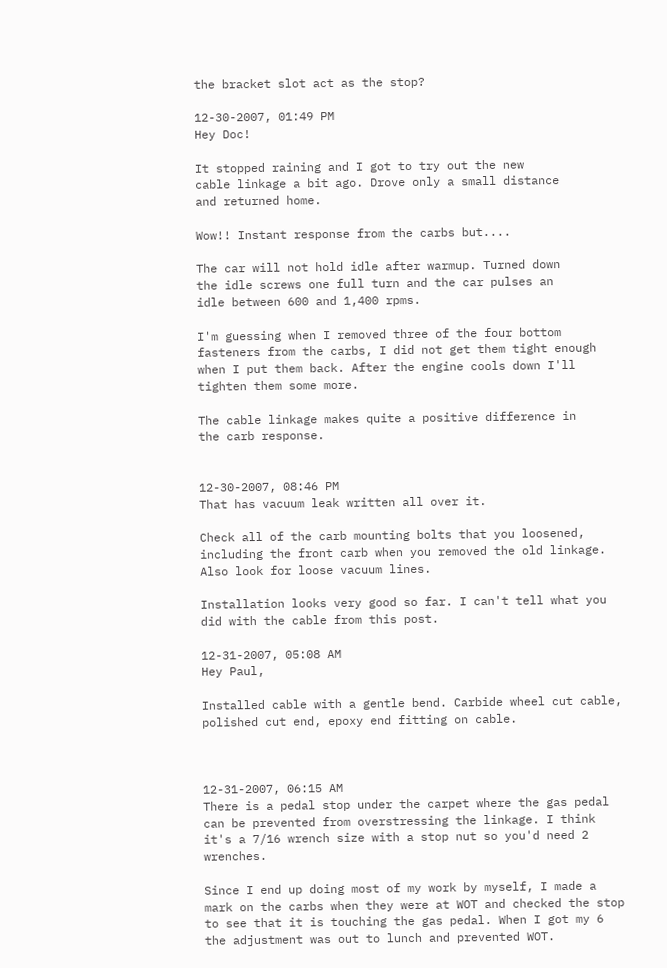the bracket slot act as the stop?

12-30-2007, 01:49 PM
Hey Doc!

It stopped raining and I got to try out the new
cable linkage a bit ago. Drove only a small distance
and returned home.

Wow!! Instant response from the carbs but....

The car will not hold idle after warmup. Turned down
the idle screws one full turn and the car pulses an
idle between 600 and 1,400 rpms.

I'm guessing when I removed three of the four bottom
fasteners from the carbs, I did not get them tight enough
when I put them back. After the engine cools down I'll tighten them some more.

The cable linkage makes quite a positive difference in
the carb response.


12-30-2007, 08:46 PM
That has vacuum leak written all over it.

Check all of the carb mounting bolts that you loosened, including the front carb when you removed the old linkage. Also look for loose vacuum lines.

Installation looks very good so far. I can't tell what you did with the cable from this post.

12-31-2007, 05:08 AM
Hey Paul,

Installed cable with a gentle bend. Carbide wheel cut cable, polished cut end, epoxy end fitting on cable.



12-31-2007, 06:15 AM
There is a pedal stop under the carpet where the gas pedal can be prevented from overstressing the linkage. I think it's a 7/16 wrench size with a stop nut so you'd need 2 wrenches.

Since I end up doing most of my work by myself, I made a mark on the carbs when they were at WOT and checked the stop to see that it is touching the gas pedal. When I got my 6 the adjustment was out to lunch and prevented WOT.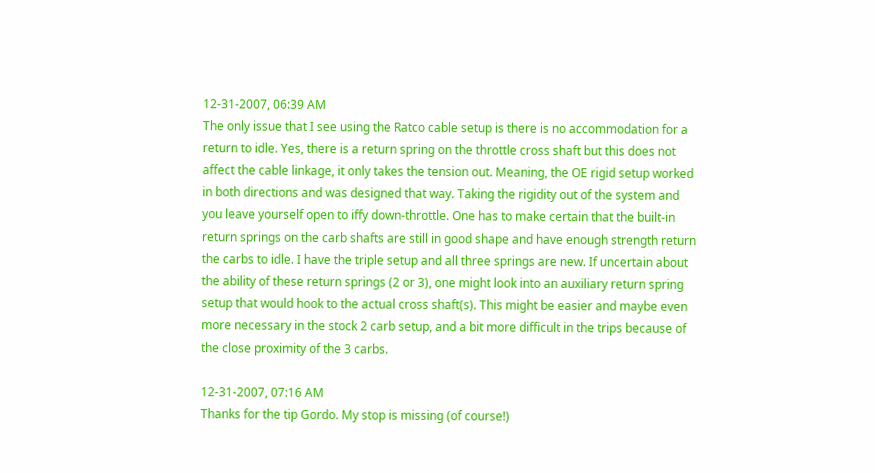12-31-2007, 06:39 AM
The only issue that I see using the Ratco cable setup is there is no accommodation for a return to idle. Yes, there is a return spring on the throttle cross shaft but this does not affect the cable linkage, it only takes the tension out. Meaning, the OE rigid setup worked in both directions and was designed that way. Taking the rigidity out of the system and you leave yourself open to iffy down-throttle. One has to make certain that the built-in return springs on the carb shafts are still in good shape and have enough strength return the carbs to idle. I have the triple setup and all three springs are new. If uncertain about the ability of these return springs (2 or 3), one might look into an auxiliary return spring setup that would hook to the actual cross shaft(s). This might be easier and maybe even more necessary in the stock 2 carb setup, and a bit more difficult in the trips because of the close proximity of the 3 carbs.

12-31-2007, 07:16 AM
Thanks for the tip Gordo. My stop is missing (of course!)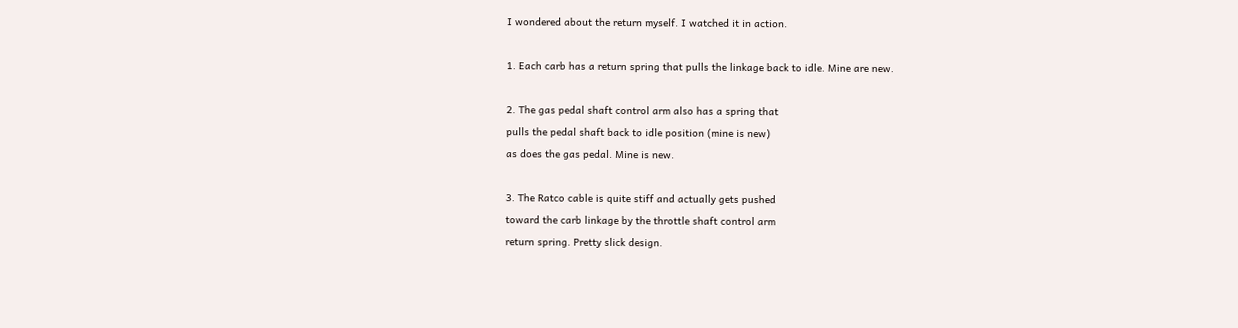I wondered about the return myself. I watched it in action.

1. Each carb has a return spring that pulls the linkage back to idle. Mine are new.

2. The gas pedal shaft control arm also has a spring that
pulls the pedal shaft back to idle position (mine is new)
as does the gas pedal. Mine is new.

3. The Ratco cable is quite stiff and actually gets pushed
toward the carb linkage by the throttle shaft control arm
return spring. Pretty slick design.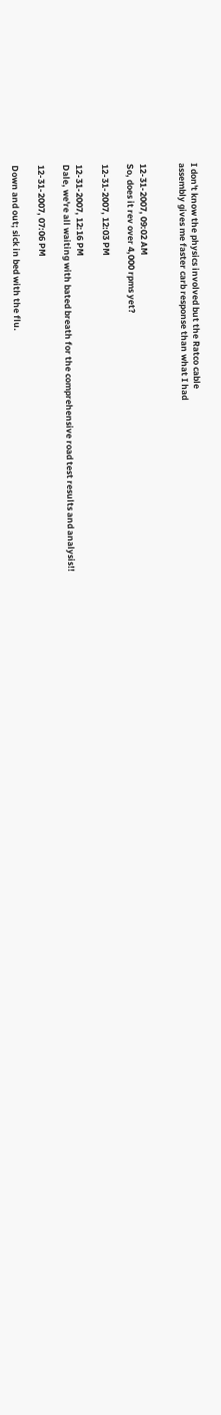I don't know the physics involved but the Ratco cable
assembly gives me faster carb response than what I had


12-31-2007, 09:02 AM
So, does it rev over 4,000 rpms yet?

12-31-2007, 12:03 PM

12-31-2007, 12:16 PM
Dale, we're all waiting with bated breath for the comprehensive road test results and analysis!!

12-31-2007, 07:06 PM

Down and out; sick in bed with the flu.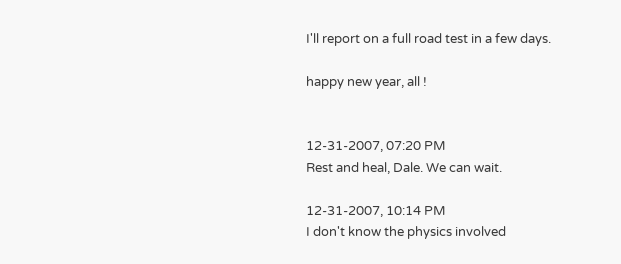I'll report on a full road test in a few days.

happy new year, all !


12-31-2007, 07:20 PM
Rest and heal, Dale. We can wait.

12-31-2007, 10:14 PM
I don't know the physics involved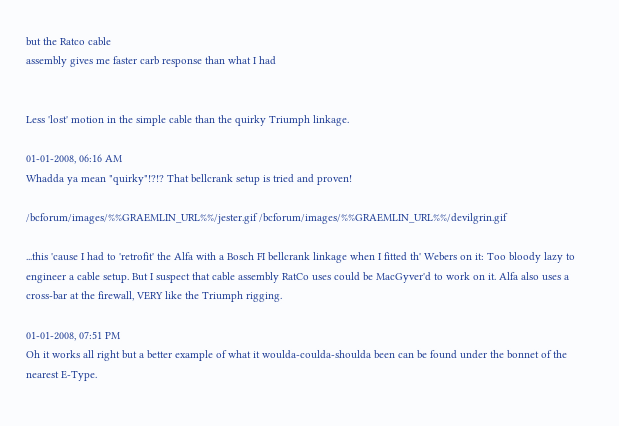but the Ratco cable
assembly gives me faster carb response than what I had


Less 'lost' motion in the simple cable than the quirky Triumph linkage.

01-01-2008, 06:16 AM
Whadda ya mean "quirky"!?!? That bellcrank setup is tried and proven!

/bcforum/images/%%GRAEMLIN_URL%%/jester.gif /bcforum/images/%%GRAEMLIN_URL%%/devilgrin.gif

...this 'cause I had to 'retrofit' the Alfa with a Bosch FI bellcrank linkage when I fitted th' Webers on it: Too bloody lazy to engineer a cable setup. But I suspect that cable assembly RatCo uses could be MacGyver'd to work on it. Alfa also uses a cross-bar at the firewall, VERY like the Triumph rigging.

01-01-2008, 07:51 PM
Oh it works all right but a better example of what it woulda-coulda-shoulda been can be found under the bonnet of the nearest E-Type.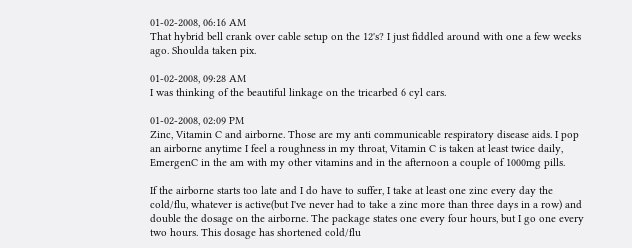01-02-2008, 06:16 AM
That hybrid bell crank over cable setup on the 12's? I just fiddled around with one a few weeks ago. Shoulda taken pix.

01-02-2008, 09:28 AM
I was thinking of the beautiful linkage on the tricarbed 6 cyl cars.

01-02-2008, 02:09 PM
Zinc, Vitamin C and airborne. Those are my anti communicable respiratory disease aids. I pop an airborne anytime I feel a roughness in my throat, Vitamin C is taken at least twice daily, EmergenC in the am with my other vitamins and in the afternoon a couple of 1000mg pills.

If the airborne starts too late and I do have to suffer, I take at least one zinc every day the cold/flu, whatever is active(but I've never had to take a zinc more than three days in a row) and double the dosage on the airborne. The package states one every four hours, but I go one every two hours. This dosage has shortened cold/flu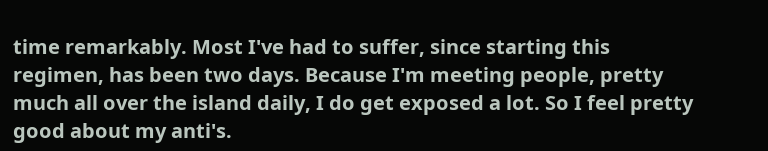time remarkably. Most I've had to suffer, since starting this regimen, has been two days. Because I'm meeting people, pretty much all over the island daily, I do get exposed a lot. So I feel pretty good about my anti's.